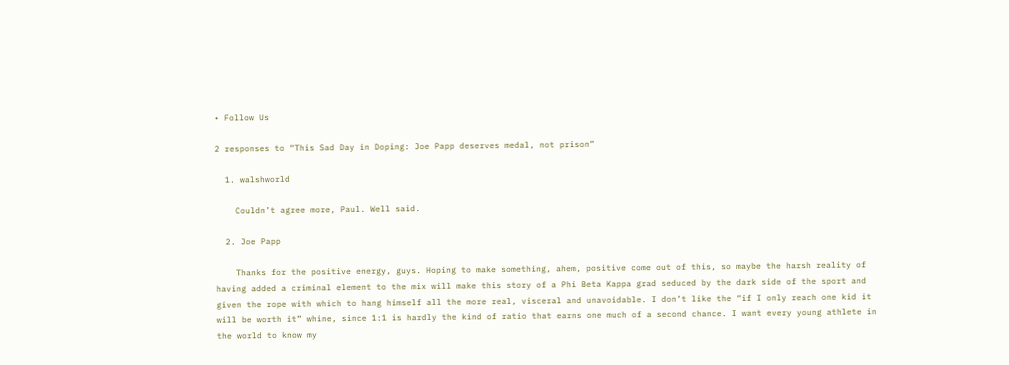• Follow Us

2 responses to “This Sad Day in Doping: Joe Papp deserves medal, not prison”

  1. walshworld

    Couldn’t agree more, Paul. Well said.

  2. Joe Papp

    Thanks for the positive energy, guys. Hoping to make something, ahem, positive come out of this, so maybe the harsh reality of having added a criminal element to the mix will make this story of a Phi Beta Kappa grad seduced by the dark side of the sport and given the rope with which to hang himself all the more real, visceral and unavoidable. I don’t like the “if I only reach one kid it will be worth it” whine, since 1:1 is hardly the kind of ratio that earns one much of a second chance. I want every young athlete in the world to know my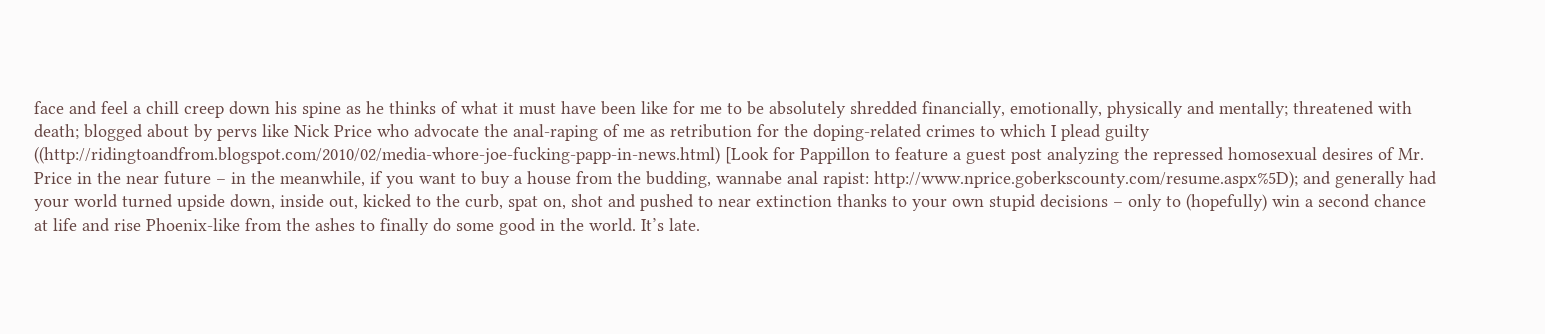face and feel a chill creep down his spine as he thinks of what it must have been like for me to be absolutely shredded financially, emotionally, physically and mentally; threatened with death; blogged about by pervs like Nick Price who advocate the anal-raping of me as retribution for the doping-related crimes to which I plead guilty ((http://ridingtoandfrom.blogspot.com/2010/02/media-whore-joe-fucking-papp-in-news.html) [Look for Pappillon to feature a guest post analyzing the repressed homosexual desires of Mr. Price in the near future – in the meanwhile, if you want to buy a house from the budding, wannabe anal rapist: http://www.nprice.goberkscounty.com/resume.aspx%5D); and generally had your world turned upside down, inside out, kicked to the curb, spat on, shot and pushed to near extinction thanks to your own stupid decisions – only to (hopefully) win a second chance at life and rise Phoenix-like from the ashes to finally do some good in the world. It’s late.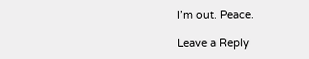I’m out. Peace.

Leave a Reply